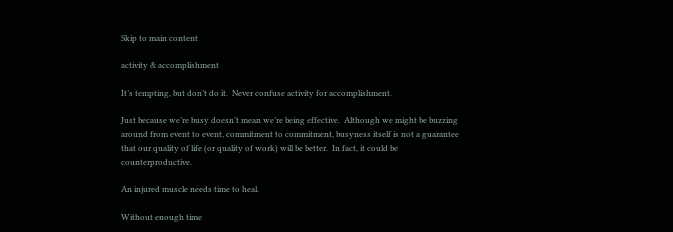Skip to main content

activity & accomplishment

It’s tempting, but don’t do it.  Never confuse activity for accomplishment.

Just because we’re busy doesn’t mean we’re being effective.  Although we might be buzzing around from event to event, commitment to commitment, busyness itself is not a guarantee that our quality of life (or quality of work) will be better.  In fact, it could be counterproductive.

An injured muscle needs time to heal.

Without enough time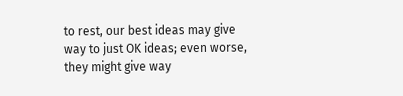to rest, our best ideas may give way to just OK ideas; even worse, they might give way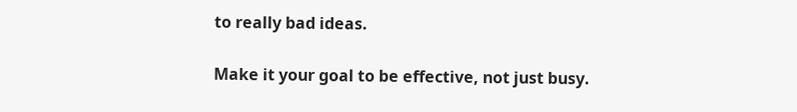to really bad ideas.

Make it your goal to be effective, not just busy.